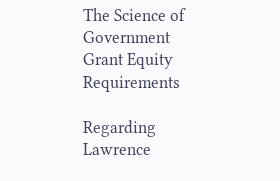The Science of Government Grant Equity Requirements

Regarding Lawrence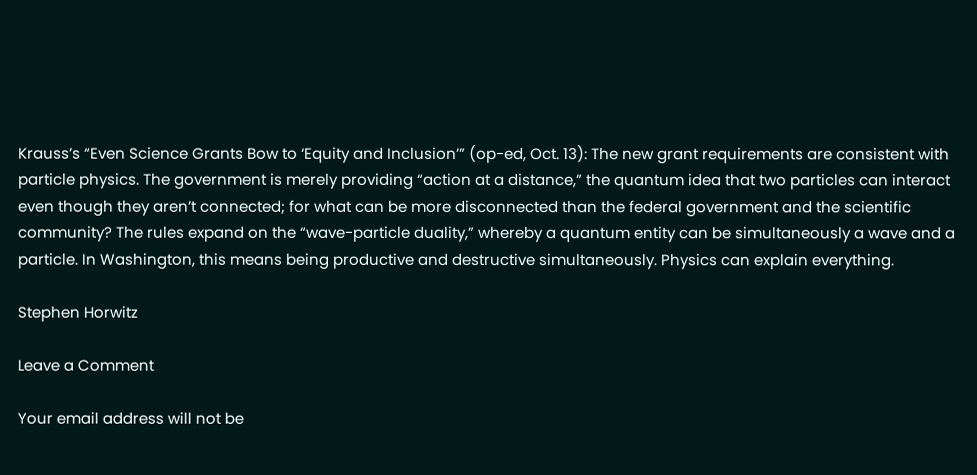Krauss’s “Even Science Grants Bow to ‘Equity and Inclusion’” (op-ed, Oct. 13): The new grant requirements are consistent with particle physics. The government is merely providing “action at a distance,” the quantum idea that two particles can interact even though they aren’t connected; for what can be more disconnected than the federal government and the scientific community? The rules expand on the “wave-particle duality,” whereby a quantum entity can be simultaneously a wave and a particle. In Washington, this means being productive and destructive simultaneously. Physics can explain everything.

Stephen Horwitz

Leave a Comment

Your email address will not be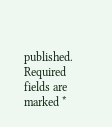published. Required fields are marked *